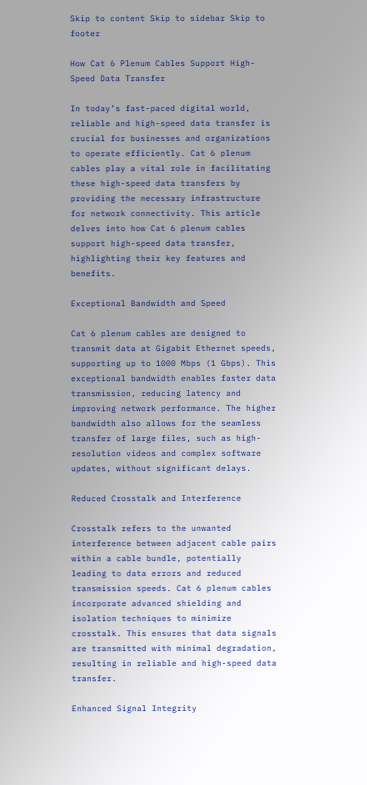Skip to content Skip to sidebar Skip to footer

How Cat 6 Plenum Cables Support High-Speed Data Transfer

In today’s fast-paced digital world, reliable and high-speed data transfer is crucial for businesses and organizations to operate efficiently. Cat 6 plenum cables play a vital role in facilitating these high-speed data transfers by providing the necessary infrastructure for network connectivity. This article delves into how Cat 6 plenum cables support high-speed data transfer, highlighting their key features and benefits.

Exceptional Bandwidth and Speed

Cat 6 plenum cables are designed to transmit data at Gigabit Ethernet speeds, supporting up to 1000 Mbps (1 Gbps). This exceptional bandwidth enables faster data transmission, reducing latency and improving network performance. The higher bandwidth also allows for the seamless transfer of large files, such as high-resolution videos and complex software updates, without significant delays.

Reduced Crosstalk and Interference

Crosstalk refers to the unwanted interference between adjacent cable pairs within a cable bundle, potentially leading to data errors and reduced transmission speeds. Cat 6 plenum cables incorporate advanced shielding and isolation techniques to minimize crosstalk. This ensures that data signals are transmitted with minimal degradation, resulting in reliable and high-speed data transfer.

Enhanced Signal Integrity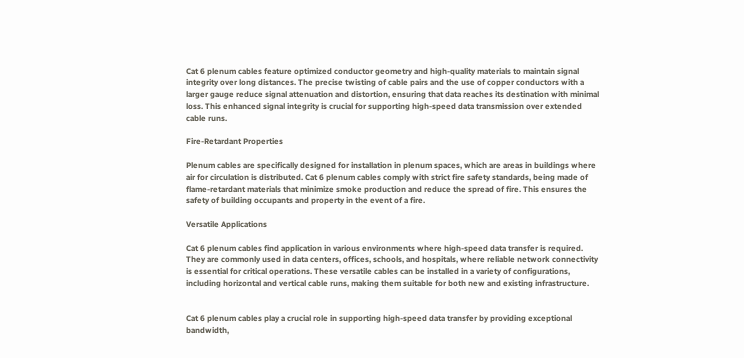Cat 6 plenum cables feature optimized conductor geometry and high-quality materials to maintain signal integrity over long distances. The precise twisting of cable pairs and the use of copper conductors with a larger gauge reduce signal attenuation and distortion, ensuring that data reaches its destination with minimal loss. This enhanced signal integrity is crucial for supporting high-speed data transmission over extended cable runs.

Fire-Retardant Properties

Plenum cables are specifically designed for installation in plenum spaces, which are areas in buildings where air for circulation is distributed. Cat 6 plenum cables comply with strict fire safety standards, being made of flame-retardant materials that minimize smoke production and reduce the spread of fire. This ensures the safety of building occupants and property in the event of a fire.

Versatile Applications

Cat 6 plenum cables find application in various environments where high-speed data transfer is required. They are commonly used in data centers, offices, schools, and hospitals, where reliable network connectivity is essential for critical operations. These versatile cables can be installed in a variety of configurations, including horizontal and vertical cable runs, making them suitable for both new and existing infrastructure.


Cat 6 plenum cables play a crucial role in supporting high-speed data transfer by providing exceptional bandwidth,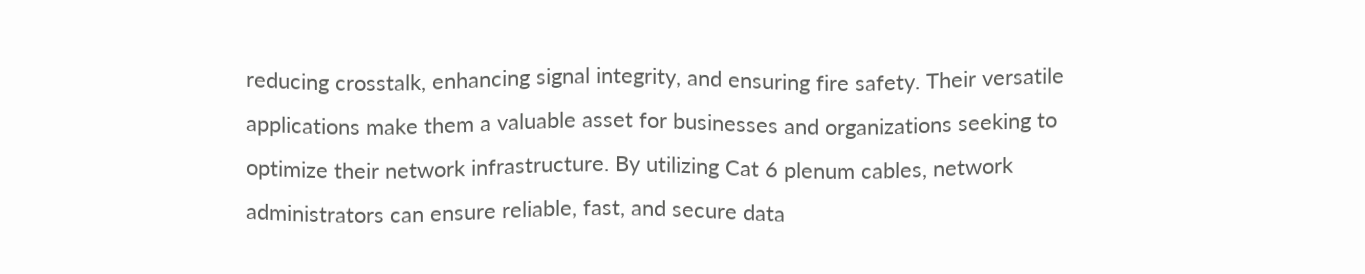reducing crosstalk, enhancing signal integrity, and ensuring fire safety. Their versatile applications make them a valuable asset for businesses and organizations seeking to optimize their network infrastructure. By utilizing Cat 6 plenum cables, network administrators can ensure reliable, fast, and secure data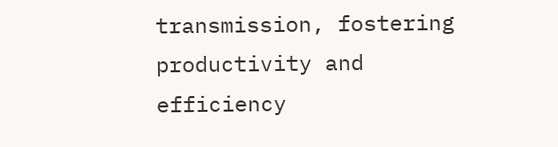transmission, fostering productivity and efficiency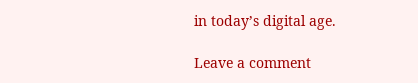in today’s digital age.

Leave a comment